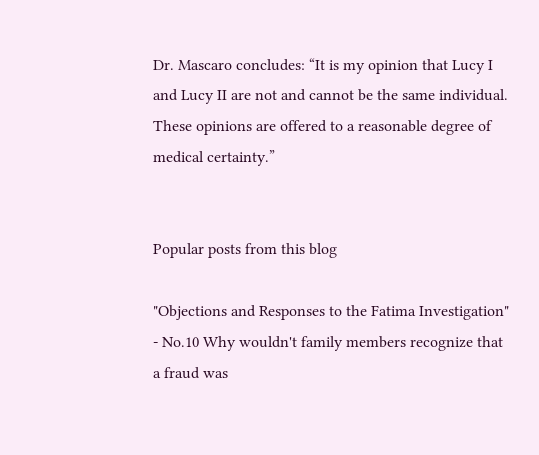Dr. Mascaro concludes: “It is my opinion that Lucy I and Lucy II are not and cannot be the same individual. These opinions are offered to a reasonable degree of medical certainty.”


Popular posts from this blog

"Objections and Responses to the Fatima Investigation" - No.10 Why wouldn't family members recognize that a fraud was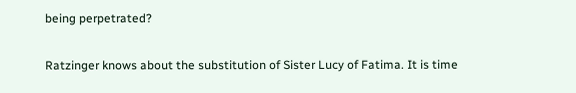being perpetrated?

Ratzinger knows about the substitution of Sister Lucy of Fatima. It is time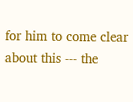for him to come clear about this --- the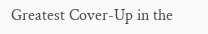Greatest Cover-Up in the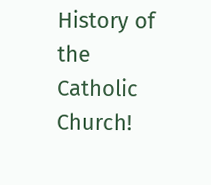History of the Catholic Church!